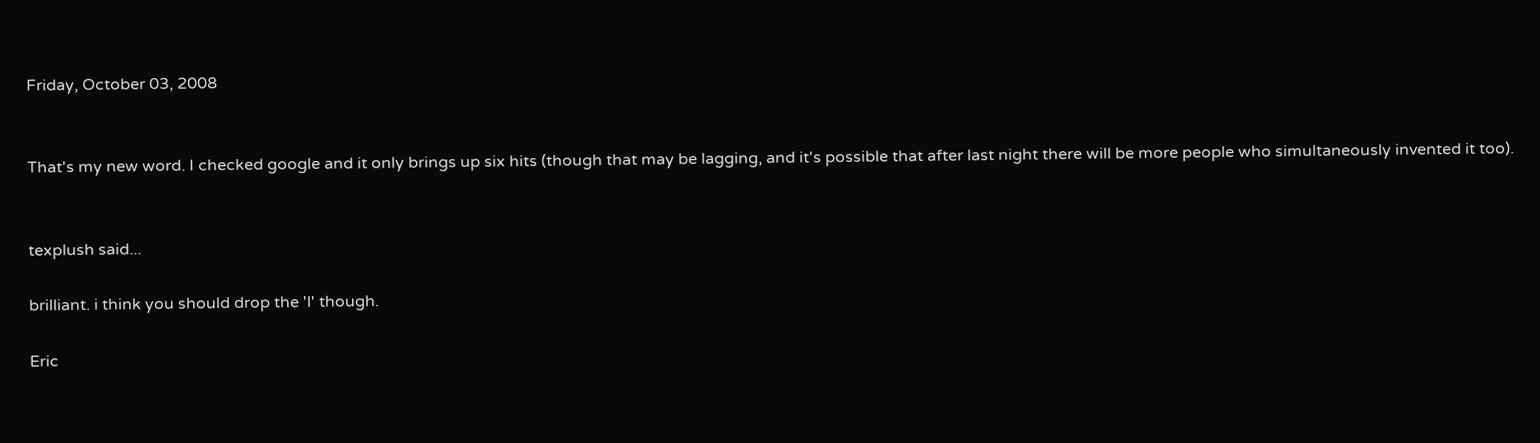Friday, October 03, 2008


That's my new word. I checked google and it only brings up six hits (though that may be lagging, and it's possible that after last night there will be more people who simultaneously invented it too).


texplush said...

brilliant. i think you should drop the 'l' though.

Eric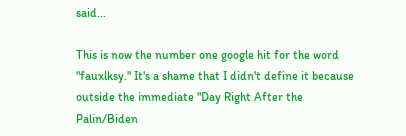said...

This is now the number one google hit for the word "fauxlksy." It's a shame that I didn't define it because outside the immediate "Day Right After the Palin/Biden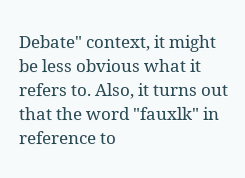Debate" context, it might be less obvious what it refers to. Also, it turns out that the word "fauxlk" in reference to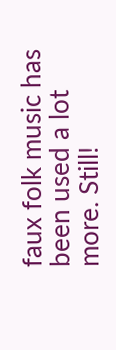faux folk music has been used a lot more. Still!